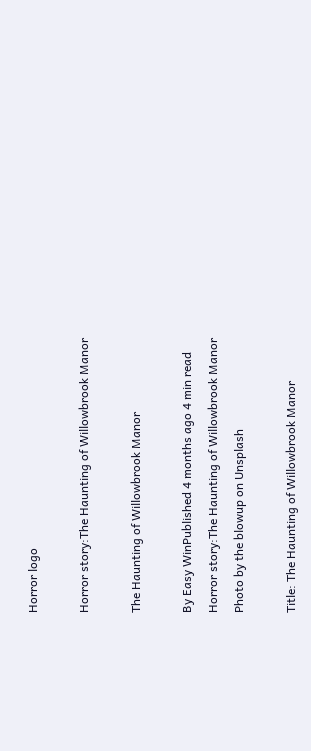Horror logo

Horror story:The Haunting of Willowbrook Manor

The Haunting of Willowbrook Manor

By Easy WinPublished 4 months ago 4 min read
Horror story:The Haunting of Willowbrook Manor
Photo by the blowup on Unsplash

Title: The Haunting of Willowbrook Manor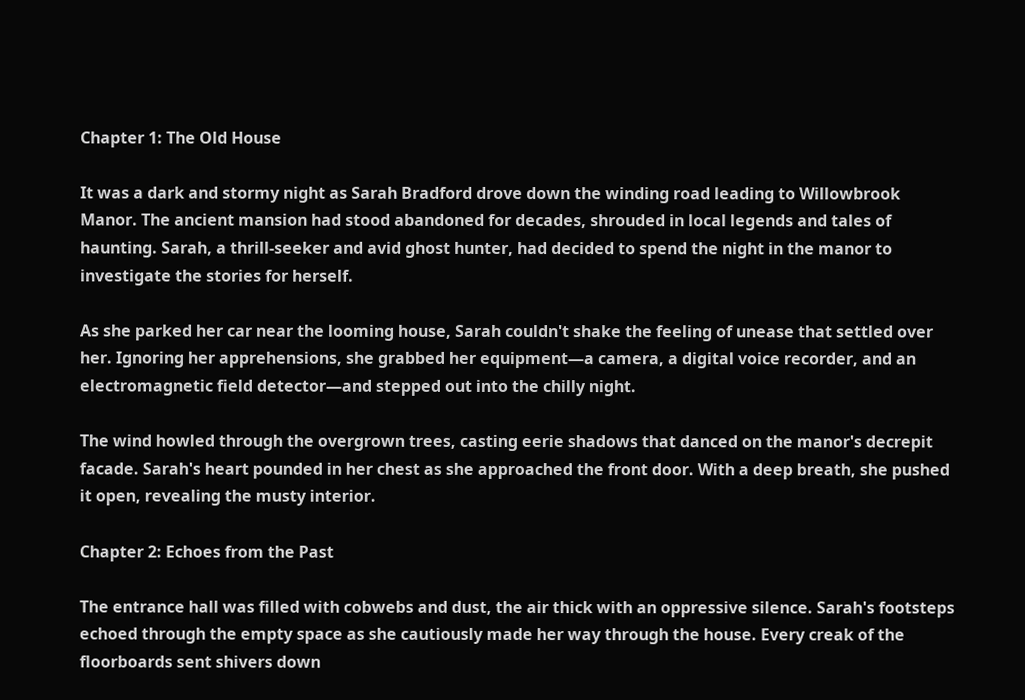Chapter 1: The Old House

It was a dark and stormy night as Sarah Bradford drove down the winding road leading to Willowbrook Manor. The ancient mansion had stood abandoned for decades, shrouded in local legends and tales of haunting. Sarah, a thrill-seeker and avid ghost hunter, had decided to spend the night in the manor to investigate the stories for herself.

As she parked her car near the looming house, Sarah couldn't shake the feeling of unease that settled over her. Ignoring her apprehensions, she grabbed her equipment—a camera, a digital voice recorder, and an electromagnetic field detector—and stepped out into the chilly night.

The wind howled through the overgrown trees, casting eerie shadows that danced on the manor's decrepit facade. Sarah's heart pounded in her chest as she approached the front door. With a deep breath, she pushed it open, revealing the musty interior.

Chapter 2: Echoes from the Past

The entrance hall was filled with cobwebs and dust, the air thick with an oppressive silence. Sarah's footsteps echoed through the empty space as she cautiously made her way through the house. Every creak of the floorboards sent shivers down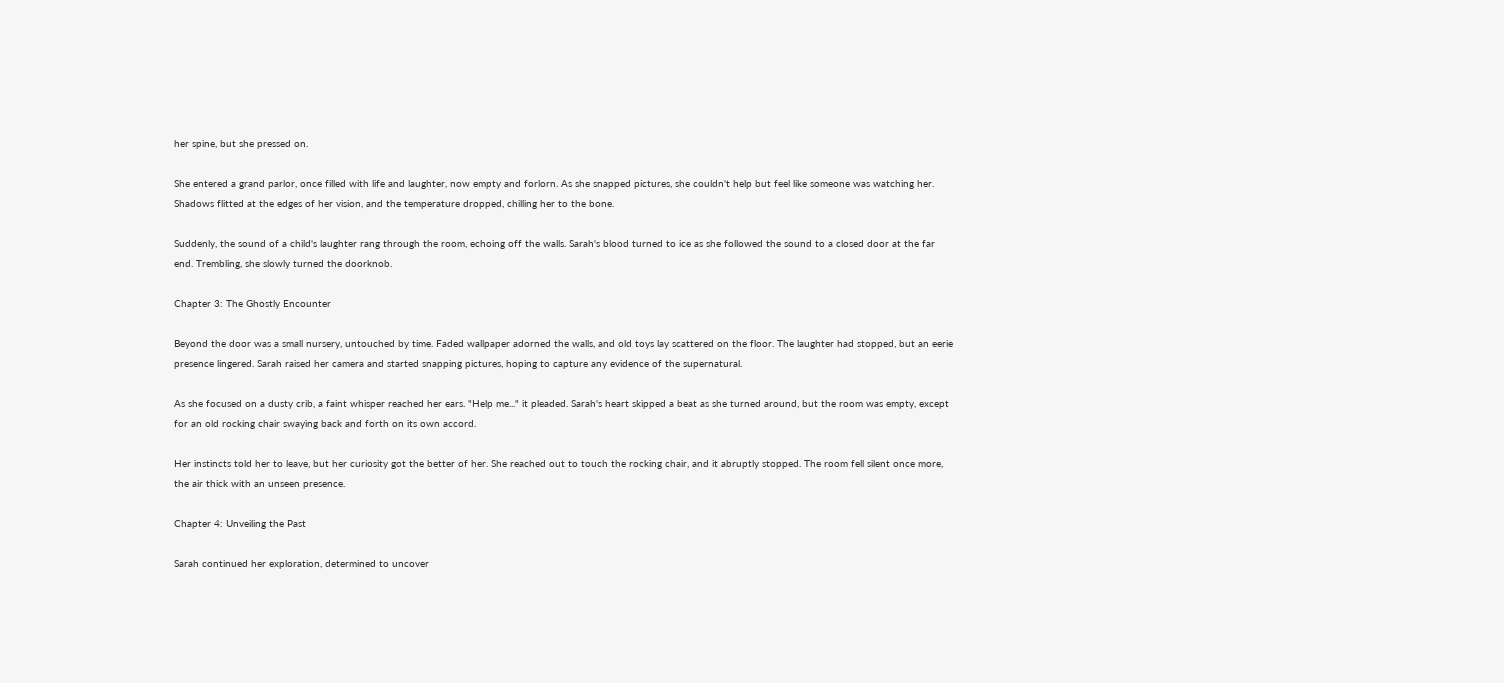her spine, but she pressed on.

She entered a grand parlor, once filled with life and laughter, now empty and forlorn. As she snapped pictures, she couldn't help but feel like someone was watching her. Shadows flitted at the edges of her vision, and the temperature dropped, chilling her to the bone.

Suddenly, the sound of a child's laughter rang through the room, echoing off the walls. Sarah's blood turned to ice as she followed the sound to a closed door at the far end. Trembling, she slowly turned the doorknob.

Chapter 3: The Ghostly Encounter

Beyond the door was a small nursery, untouched by time. Faded wallpaper adorned the walls, and old toys lay scattered on the floor. The laughter had stopped, but an eerie presence lingered. Sarah raised her camera and started snapping pictures, hoping to capture any evidence of the supernatural.

As she focused on a dusty crib, a faint whisper reached her ears. "Help me..." it pleaded. Sarah's heart skipped a beat as she turned around, but the room was empty, except for an old rocking chair swaying back and forth on its own accord.

Her instincts told her to leave, but her curiosity got the better of her. She reached out to touch the rocking chair, and it abruptly stopped. The room fell silent once more, the air thick with an unseen presence.

Chapter 4: Unveiling the Past

Sarah continued her exploration, determined to uncover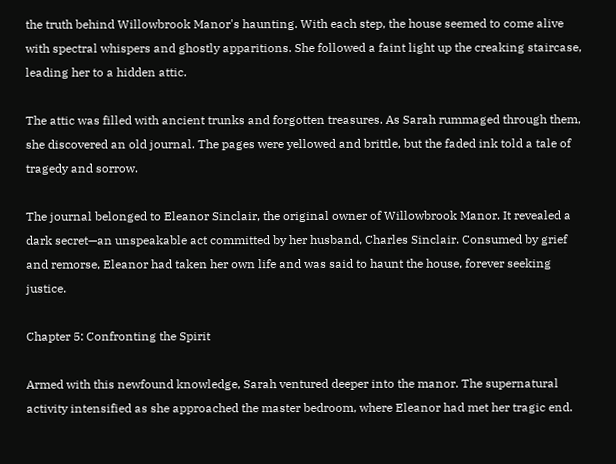the truth behind Willowbrook Manor's haunting. With each step, the house seemed to come alive with spectral whispers and ghostly apparitions. She followed a faint light up the creaking staircase, leading her to a hidden attic.

The attic was filled with ancient trunks and forgotten treasures. As Sarah rummaged through them, she discovered an old journal. The pages were yellowed and brittle, but the faded ink told a tale of tragedy and sorrow.

The journal belonged to Eleanor Sinclair, the original owner of Willowbrook Manor. It revealed a dark secret—an unspeakable act committed by her husband, Charles Sinclair. Consumed by grief and remorse, Eleanor had taken her own life and was said to haunt the house, forever seeking justice.

Chapter 5: Confronting the Spirit

Armed with this newfound knowledge, Sarah ventured deeper into the manor. The supernatural activity intensified as she approached the master bedroom, where Eleanor had met her tragic end.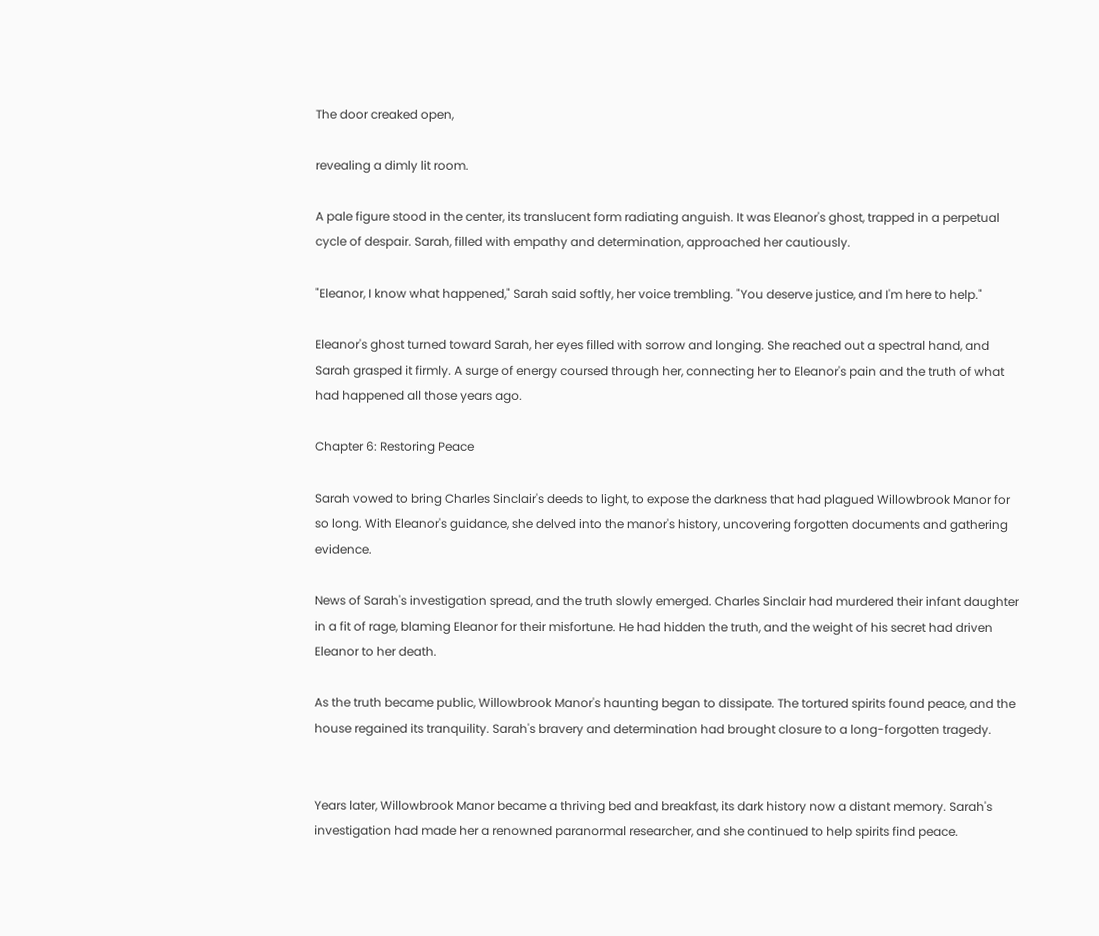The door creaked open,

revealing a dimly lit room.

A pale figure stood in the center, its translucent form radiating anguish. It was Eleanor's ghost, trapped in a perpetual cycle of despair. Sarah, filled with empathy and determination, approached her cautiously.

"Eleanor, I know what happened," Sarah said softly, her voice trembling. "You deserve justice, and I'm here to help."

Eleanor's ghost turned toward Sarah, her eyes filled with sorrow and longing. She reached out a spectral hand, and Sarah grasped it firmly. A surge of energy coursed through her, connecting her to Eleanor's pain and the truth of what had happened all those years ago.

Chapter 6: Restoring Peace

Sarah vowed to bring Charles Sinclair's deeds to light, to expose the darkness that had plagued Willowbrook Manor for so long. With Eleanor's guidance, she delved into the manor's history, uncovering forgotten documents and gathering evidence.

News of Sarah's investigation spread, and the truth slowly emerged. Charles Sinclair had murdered their infant daughter in a fit of rage, blaming Eleanor for their misfortune. He had hidden the truth, and the weight of his secret had driven Eleanor to her death.

As the truth became public, Willowbrook Manor's haunting began to dissipate. The tortured spirits found peace, and the house regained its tranquility. Sarah's bravery and determination had brought closure to a long-forgotten tragedy.


Years later, Willowbrook Manor became a thriving bed and breakfast, its dark history now a distant memory. Sarah's investigation had made her a renowned paranormal researcher, and she continued to help spirits find peace.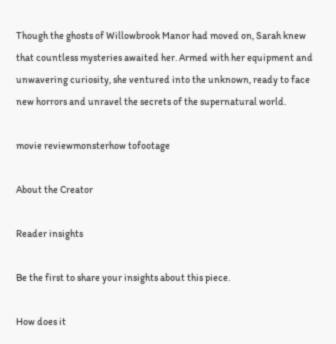Though the ghosts of Willowbrook Manor had moved on, Sarah knew that countless mysteries awaited her. Armed with her equipment and unwavering curiosity, she ventured into the unknown, ready to face new horrors and unravel the secrets of the supernatural world.

movie reviewmonsterhow tofootage

About the Creator

Reader insights

Be the first to share your insights about this piece.

How does it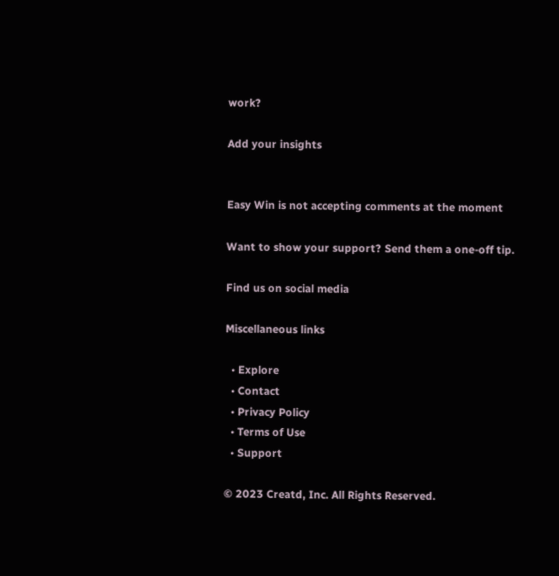work?

Add your insights


Easy Win is not accepting comments at the moment

Want to show your support? Send them a one-off tip.

Find us on social media

Miscellaneous links

  • Explore
  • Contact
  • Privacy Policy
  • Terms of Use
  • Support

© 2023 Creatd, Inc. All Rights Reserved.